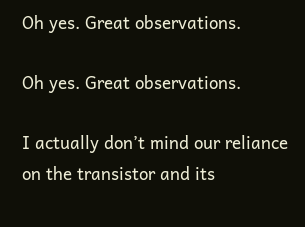Oh yes. Great observations.

Oh yes. Great observations.

I actually don’t mind our reliance on the transistor and its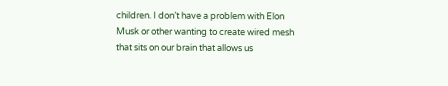children. I don’t have a problem with Elon Musk or other wanting to create wired mesh that sits on our brain that allows us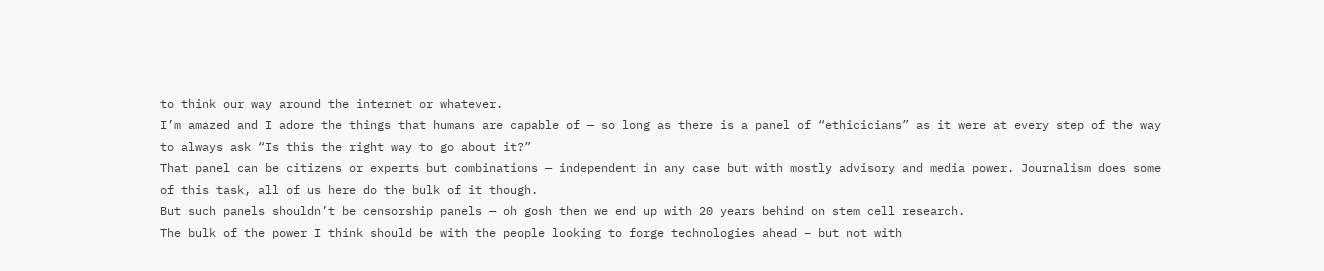to think our way around the internet or whatever.
I’m amazed and I adore the things that humans are capable of — so long as there is a panel of “ethicicians” as it were at every step of the way to always ask “Is this the right way to go about it?”
That panel can be citizens or experts but combinations — independent in any case but with mostly advisory and media power. Journalism does some of this task, all of us here do the bulk of it though.
But such panels shouldn’t be censorship panels — oh gosh then we end up with 20 years behind on stem cell research.
The bulk of the power I think should be with the people looking to forge technologies ahead – but not with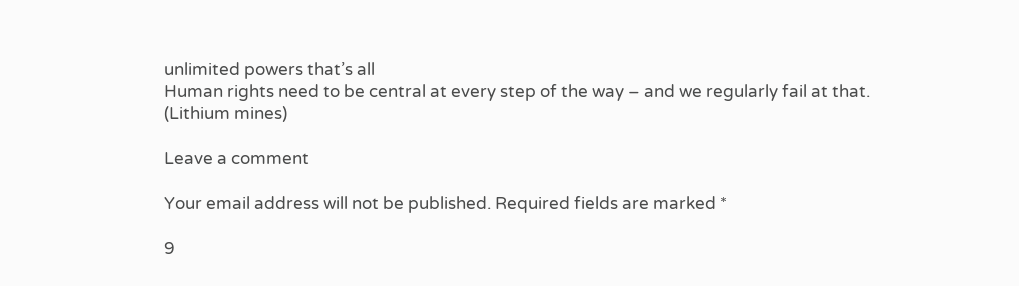unlimited powers that’s all
Human rights need to be central at every step of the way – and we regularly fail at that. (Lithium mines)

Leave a comment

Your email address will not be published. Required fields are marked *

9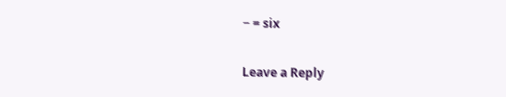− = six

Leave a Reply